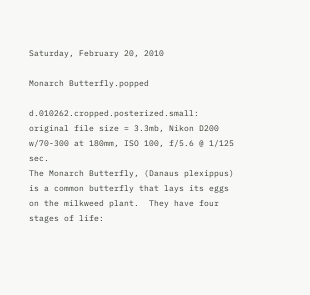Saturday, February 20, 2010

Monarch Butterfly.popped

d.010262.cropped.posterized.small: original file size = 3.3mb, Nikon D200 w/70-300 at 180mm, ISO 100, f/5.6 @ 1/125 sec.
The Monarch Butterfly, (Danaus plexippus) is a common butterfly that lays its eggs on the milkweed plant.  They have four stages of life: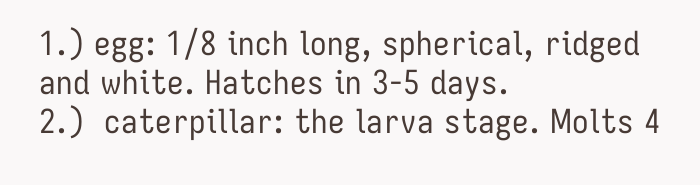1.) egg: 1/8 inch long, spherical, ridged and white. Hatches in 3-5 days.
2.)  caterpillar: the larva stage. Molts 4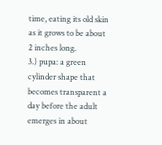time, eating its old skin as it grows to be about 2 inches long.
3.) pupa: a green cylinder shape that becomes transparent a day before the adult emerges in about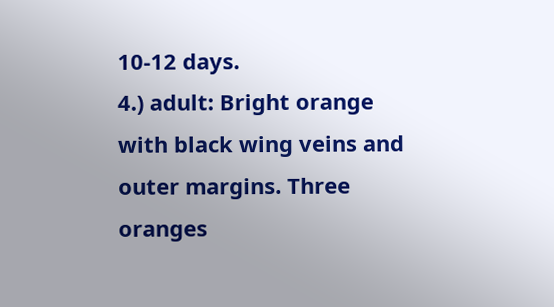10-12 days.
4.) adult: Bright orange with black wing veins and outer margins. Three oranges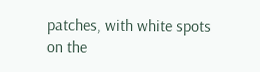patches, with white spots on the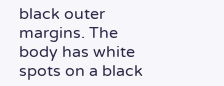black outer margins. The body has white spots on a black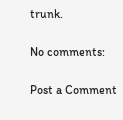trunk.

No comments:

Post a Comment